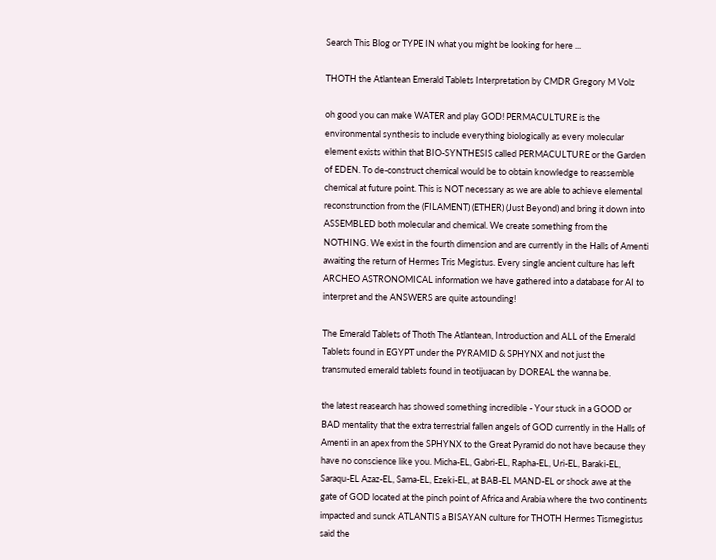Search This Blog or TYPE IN what you might be looking for here ...

THOTH the Atlantean Emerald Tablets Interpretation by CMDR Gregory M Volz

oh good you can make WATER and play GOD! PERMACULTURE is the environmental synthesis to include everything biologically as every molecular element exists within that BIO-SYNTHESIS called PERMACULTURE or the Garden of EDEN. To de-construct chemical would be to obtain knowledge to reassemble chemical at future point. This is NOT necessary as we are able to achieve elemental reconstrunction from the (FILAMENT) (ETHER) (Just Beyond) and bring it down into ASSEMBLED both molecular and chemical. We create something from the NOTHING. We exist in the fourth dimension and are currently in the Halls of Amenti awaiting the return of Hermes Tris Megistus. Every single ancient culture has left ARCHEO ASTRONOMICAL information we have gathered into a database for AI to interpret and the ANSWERS are quite astounding!

The Emerald Tablets of Thoth The Atlantean, Introduction and ALL of the Emerald Tablets found in EGYPT under the PYRAMID & SPHYNX and not just the transmuted emerald tablets found in teotijuacan by DOREAL the wanna be.

the latest reasearch has showed something incredible - Your stuck in a GOOD or BAD mentality that the extra terrestrial fallen angels of GOD currently in the Halls of Amenti in an apex from the SPHYNX to the Great Pyramid do not have because they have no conscience like you. Micha-EL, Gabri-EL, Rapha-EL, Uri-EL, Baraki-EL, Saraqu-EL Azaz-EL, Sama-EL, Ezeki-EL, at BAB-EL MAND-EL or shock awe at the gate of GOD located at the pinch point of Africa and Arabia where the two continents impacted and sunck ATLANTIS a BISAYAN culture for THOTH Hermes Tismegistus said the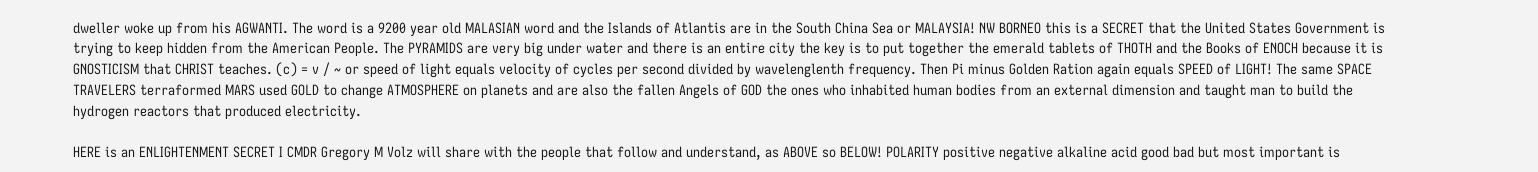dweller woke up from his AGWANTI. The word is a 9200 year old MALASIAN word and the Islands of Atlantis are in the South China Sea or MALAYSIA! NW BORNEO this is a SECRET that the United States Government is trying to keep hidden from the American People. The PYRAMIDS are very big under water and there is an entire city the key is to put together the emerald tablets of THOTH and the Books of ENOCH because it is GNOSTICISM that CHRIST teaches. (c) = v / ~ or speed of light equals velocity of cycles per second divided by wavelenglenth frequency. Then Pi minus Golden Ration again equals SPEED of LIGHT! The same SPACE TRAVELERS terraformed MARS used GOLD to change ATMOSPHERE on planets and are also the fallen Angels of GOD the ones who inhabited human bodies from an external dimension and taught man to build the hydrogen reactors that produced electricity.

HERE is an ENLIGHTENMENT SECRET I CMDR Gregory M Volz will share with the people that follow and understand, as ABOVE so BELOW! POLARITY positive negative alkaline acid good bad but most important is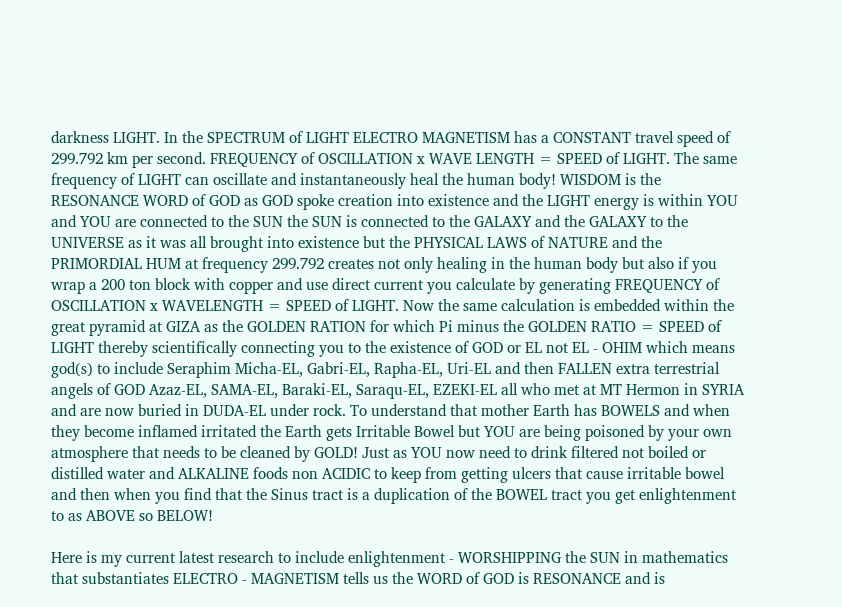darkness LIGHT. In the SPECTRUM of LIGHT ELECTRO MAGNETISM has a CONSTANT travel speed of 299.792 km per second. FREQUENCY of OSCILLATION x WAVE LENGTH = SPEED of LIGHT. The same frequency of LIGHT can oscillate and instantaneously heal the human body! WISDOM is the RESONANCE WORD of GOD as GOD spoke creation into existence and the LIGHT energy is within YOU and YOU are connected to the SUN the SUN is connected to the GALAXY and the GALAXY to the UNIVERSE as it was all brought into existence but the PHYSICAL LAWS of NATURE and the PRIMORDIAL HUM at frequency 299.792 creates not only healing in the human body but also if you wrap a 200 ton block with copper and use direct current you calculate by generating FREQUENCY of OSCILLATION x WAVELENGTH = SPEED of LIGHT. Now the same calculation is embedded within the great pyramid at GIZA as the GOLDEN RATION for which Pi minus the GOLDEN RATIO = SPEED of LIGHT thereby scientifically connecting you to the existence of GOD or EL not EL - OHIM which means god(s) to include Seraphim Micha-EL, Gabri-EL, Rapha-EL, Uri-EL and then FALLEN extra terrestrial angels of GOD Azaz-EL, SAMA-EL, Baraki-EL, Saraqu-EL, EZEKI-EL all who met at MT Hermon in SYRIA and are now buried in DUDA-EL under rock. To understand that mother Earth has BOWELS and when they become inflamed irritated the Earth gets Irritable Bowel but YOU are being poisoned by your own atmosphere that needs to be cleaned by GOLD! Just as YOU now need to drink filtered not boiled or distilled water and ALKALINE foods non ACIDIC to keep from getting ulcers that cause irritable bowel and then when you find that the Sinus tract is a duplication of the BOWEL tract you get enlightenment to as ABOVE so BELOW!

Here is my current latest research to include enlightenment - WORSHIPPING the SUN in mathematics that substantiates ELECTRO - MAGNETISM tells us the WORD of GOD is RESONANCE and is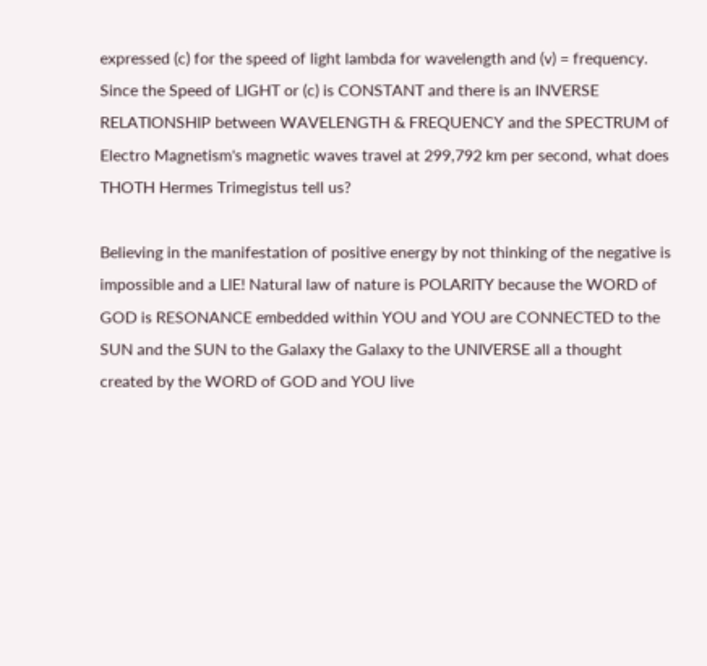expressed (c) for the speed of light lambda for wavelength and (v) = frequency. Since the Speed of LIGHT or (c) is CONSTANT and there is an INVERSE RELATIONSHIP between WAVELENGTH & FREQUENCY and the SPECTRUM of Electro Magnetism's magnetic waves travel at 299,792 km per second, what does THOTH Hermes Trimegistus tell us?

Believing in the manifestation of positive energy by not thinking of the negative is impossible and a LIE! Natural law of nature is POLARITY because the WORD of GOD is RESONANCE embedded within YOU and YOU are CONNECTED to the SUN and the SUN to the Galaxy the Galaxy to the UNIVERSE all a thought created by the WORD of GOD and YOU live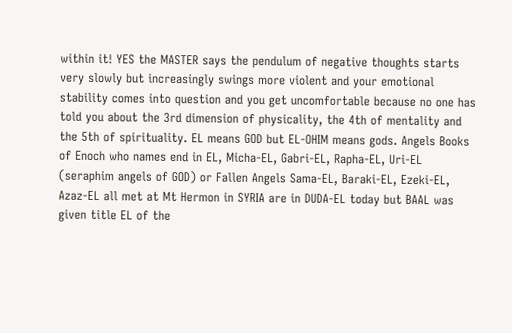within it! YES the MASTER says the pendulum of negative thoughts starts very slowly but increasingly swings more violent and your emotional stability comes into question and you get uncomfortable because no one has told you about the 3rd dimension of physicality, the 4th of mentality and the 5th of spirituality. EL means GOD but EL-OHIM means gods. Angels Books of Enoch who names end in EL, Micha-EL, Gabri-EL, Rapha-EL, Uri-EL (seraphim angels of GOD) or Fallen Angels Sama-EL, Baraki-EL, Ezeki-EL, Azaz-EL all met at Mt Hermon in SYRIA are in DUDA-EL today but BAAL was given title EL of the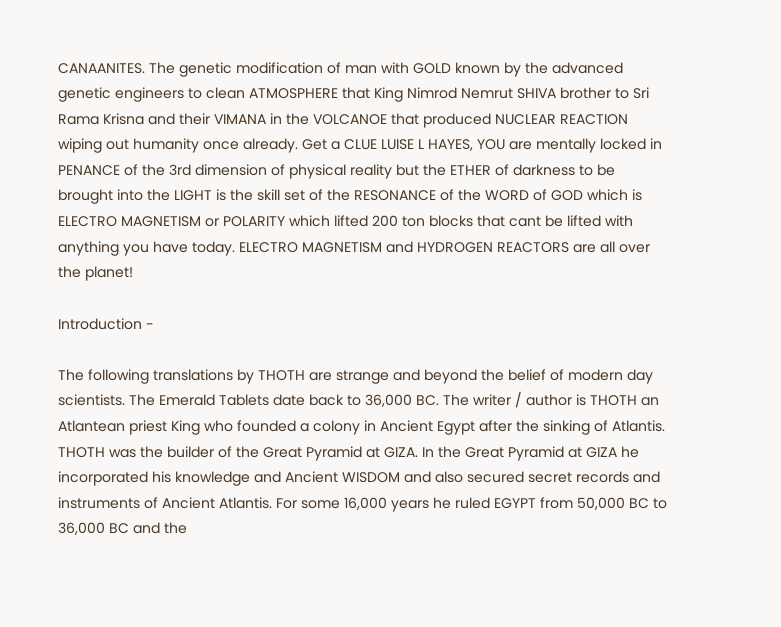CANAANITES. The genetic modification of man with GOLD known by the advanced genetic engineers to clean ATMOSPHERE that King Nimrod Nemrut SHIVA brother to Sri Rama Krisna and their VIMANA in the VOLCANOE that produced NUCLEAR REACTION wiping out humanity once already. Get a CLUE LUISE L HAYES, YOU are mentally locked in PENANCE of the 3rd dimension of physical reality but the ETHER of darkness to be brought into the LIGHT is the skill set of the RESONANCE of the WORD of GOD which is ELECTRO MAGNETISM or POLARITY which lifted 200 ton blocks that cant be lifted with anything you have today. ELECTRO MAGNETISM and HYDROGEN REACTORS are all over the planet!

Introduction -

The following translations by THOTH are strange and beyond the belief of modern day scientists. The Emerald Tablets date back to 36,000 BC. The writer / author is THOTH an Atlantean priest King who founded a colony in Ancient Egypt after the sinking of Atlantis. THOTH was the builder of the Great Pyramid at GIZA. In the Great Pyramid at GIZA he incorporated his knowledge and Ancient WISDOM and also secured secret records and instruments of Ancient Atlantis. For some 16,000 years he ruled EGYPT from 50,000 BC to 36,000 BC and the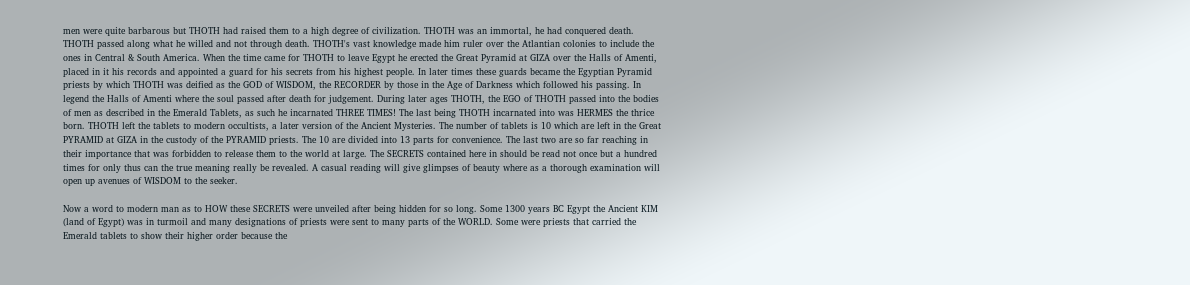men were quite barbarous but THOTH had raised them to a high degree of civilization. THOTH was an immortal, he had conquered death. THOTH passed along what he willed and not through death. THOTH's vast knowledge made him ruler over the Atlantian colonies to include the ones in Central & South America. When the time came for THOTH to leave Egypt he erected the Great Pyramid at GIZA over the Halls of Amenti, placed in it his records and appointed a guard for his secrets from his highest people. In later times these guards became the Egyptian Pyramid priests by which THOTH was deified as the GOD of WISDOM, the RECORDER by those in the Age of Darkness which followed his passing. In legend the Halls of Amenti where the soul passed after death for judgement. During later ages THOTH, the EGO of THOTH passed into the bodies of men as described in the Emerald Tablets, as such he incarnated THREE TIMES! The last being THOTH incarnated into was HERMES the thrice born. THOTH left the tablets to modern occultists, a later version of the Ancient Mysteries. The number of tablets is 10 which are left in the Great PYRAMID at GIZA in the custody of the PYRAMID priests. The 10 are divided into 13 parts for convenience. The last two are so far reaching in their importance that was forbidden to release them to the world at large. The SECRETS contained here in should be read not once but a hundred times for only thus can the true meaning really be revealed. A casual reading will give glimpses of beauty where as a thorough examination will open up avenues of WISDOM to the seeker.

Now a word to modern man as to HOW these SECRETS were unveiled after being hidden for so long. Some 1300 years BC Egypt the Ancient KIM (land of Egypt) was in turmoil and many designations of priests were sent to many parts of the WORLD. Some were priests that carried the Emerald tablets to show their higher order because the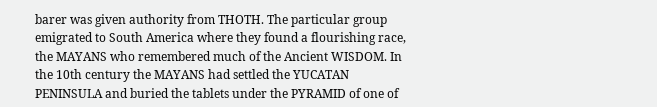barer was given authority from THOTH. The particular group emigrated to South America where they found a flourishing race, the MAYANS who remembered much of the Ancient WISDOM. In the 10th century the MAYANS had settled the YUCATAN PENINSULA and buried the tablets under the PYRAMID of one of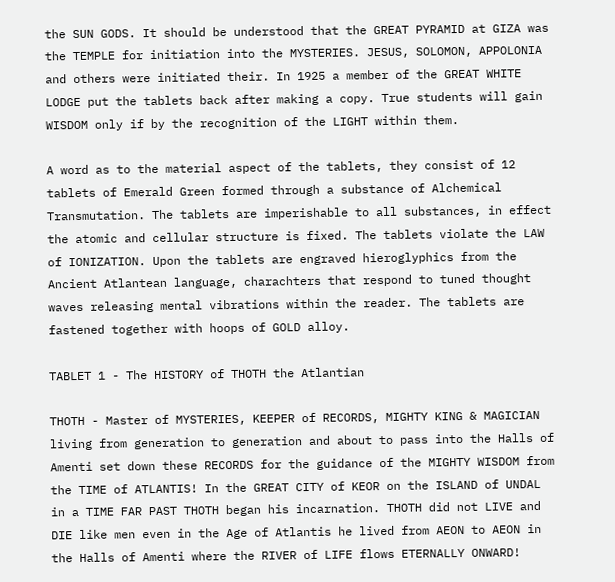the SUN GODS. It should be understood that the GREAT PYRAMID at GIZA was the TEMPLE for initiation into the MYSTERIES. JESUS, SOLOMON, APPOLONIA and others were initiated their. In 1925 a member of the GREAT WHITE LODGE put the tablets back after making a copy. True students will gain WISDOM only if by the recognition of the LIGHT within them.

A word as to the material aspect of the tablets, they consist of 12 tablets of Emerald Green formed through a substance of Alchemical Transmutation. The tablets are imperishable to all substances, in effect the atomic and cellular structure is fixed. The tablets violate the LAW of IONIZATION. Upon the tablets are engraved hieroglyphics from the Ancient Atlantean language, charachters that respond to tuned thought waves releasing mental vibrations within the reader. The tablets are fastened together with hoops of GOLD alloy.

TABLET 1 - The HISTORY of THOTH the Atlantian

THOTH - Master of MYSTERIES, KEEPER of RECORDS, MIGHTY KING & MAGICIAN living from generation to generation and about to pass into the Halls of Amenti set down these RECORDS for the guidance of the MIGHTY WISDOM from the TIME of ATLANTIS! In the GREAT CITY of KEOR on the ISLAND of UNDAL in a TIME FAR PAST THOTH began his incarnation. THOTH did not LIVE and DIE like men even in the Age of Atlantis he lived from AEON to AEON in the Halls of Amenti where the RIVER of LIFE flows ETERNALLY ONWARD!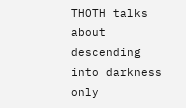THOTH talks about descending into darkness only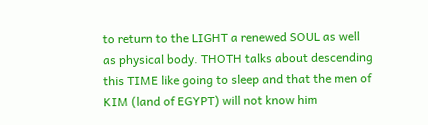to return to the LIGHT a renewed SOUL as well as physical body. THOTH talks about descending this TIME like going to sleep and that the men of KIM (land of EGYPT) will not know him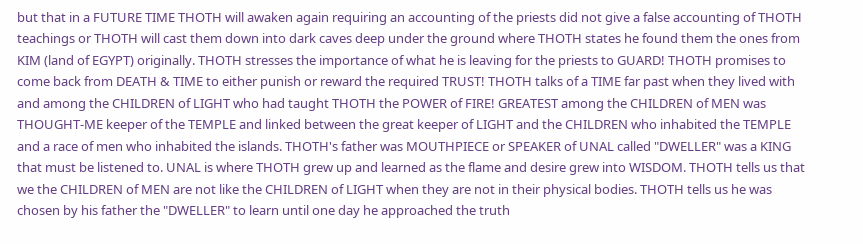but that in a FUTURE TIME THOTH will awaken again requiring an accounting of the priests did not give a false accounting of THOTH teachings or THOTH will cast them down into dark caves deep under the ground where THOTH states he found them the ones from KIM (land of EGYPT) originally. THOTH stresses the importance of what he is leaving for the priests to GUARD! THOTH promises to come back from DEATH & TIME to either punish or reward the required TRUST! THOTH talks of a TIME far past when they lived with and among the CHILDREN of LIGHT who had taught THOTH the POWER of FIRE! GREATEST among the CHILDREN of MEN was THOUGHT-ME keeper of the TEMPLE and linked between the great keeper of LIGHT and the CHILDREN who inhabited the TEMPLE and a race of men who inhabited the islands. THOTH's father was MOUTHPIECE or SPEAKER of UNAL called "DWELLER" was a KING that must be listened to. UNAL is where THOTH grew up and learned as the flame and desire grew into WISDOM. THOTH tells us that we the CHILDREN of MEN are not like the CHILDREN of LIGHT when they are not in their physical bodies. THOTH tells us he was chosen by his father the "DWELLER" to learn until one day he approached the truth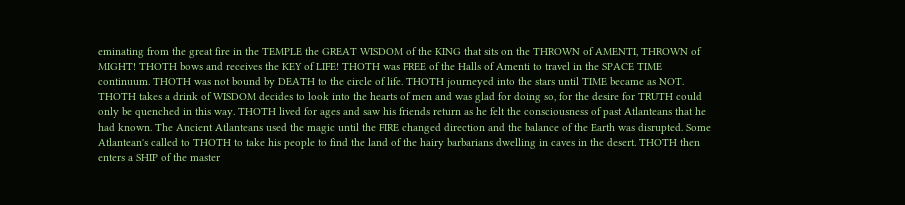eminating from the great fire in the TEMPLE the GREAT WISDOM of the KING that sits on the THROWN of AMENTI, THROWN of MIGHT! THOTH bows and receives the KEY of LIFE! THOTH was FREE of the Halls of Amenti to travel in the SPACE TIME continuum. THOTH was not bound by DEATH to the circle of life. THOTH journeyed into the stars until TIME became as NOT. THOTH takes a drink of WISDOM decides to look into the hearts of men and was glad for doing so, for the desire for TRUTH could only be quenched in this way. THOTH lived for ages and saw his friends return as he felt the consciousness of past Atlanteans that he had known. The Ancient Atlanteans used the magic until the FIRE changed direction and the balance of the Earth was disrupted. Some Atlantean's called to THOTH to take his people to find the land of the hairy barbarians dwelling in caves in the desert. THOTH then enters a SHIP of the master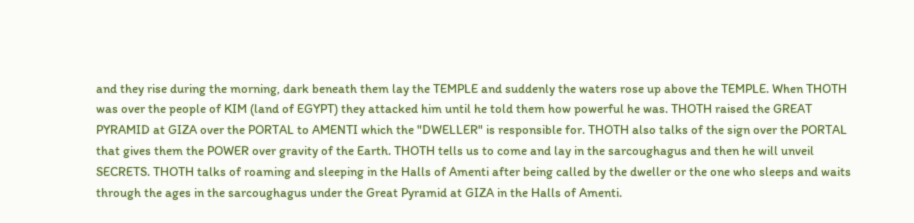and they rise during the morning, dark beneath them lay the TEMPLE and suddenly the waters rose up above the TEMPLE. When THOTH was over the people of KIM (land of EGYPT) they attacked him until he told them how powerful he was. THOTH raised the GREAT PYRAMID at GIZA over the PORTAL to AMENTI which the "DWELLER" is responsible for. THOTH also talks of the sign over the PORTAL that gives them the POWER over gravity of the Earth. THOTH tells us to come and lay in the sarcoughagus and then he will unveil SECRETS. THOTH talks of roaming and sleeping in the Halls of Amenti after being called by the dweller or the one who sleeps and waits through the ages in the sarcoughagus under the Great Pyramid at GIZA in the Halls of Amenti.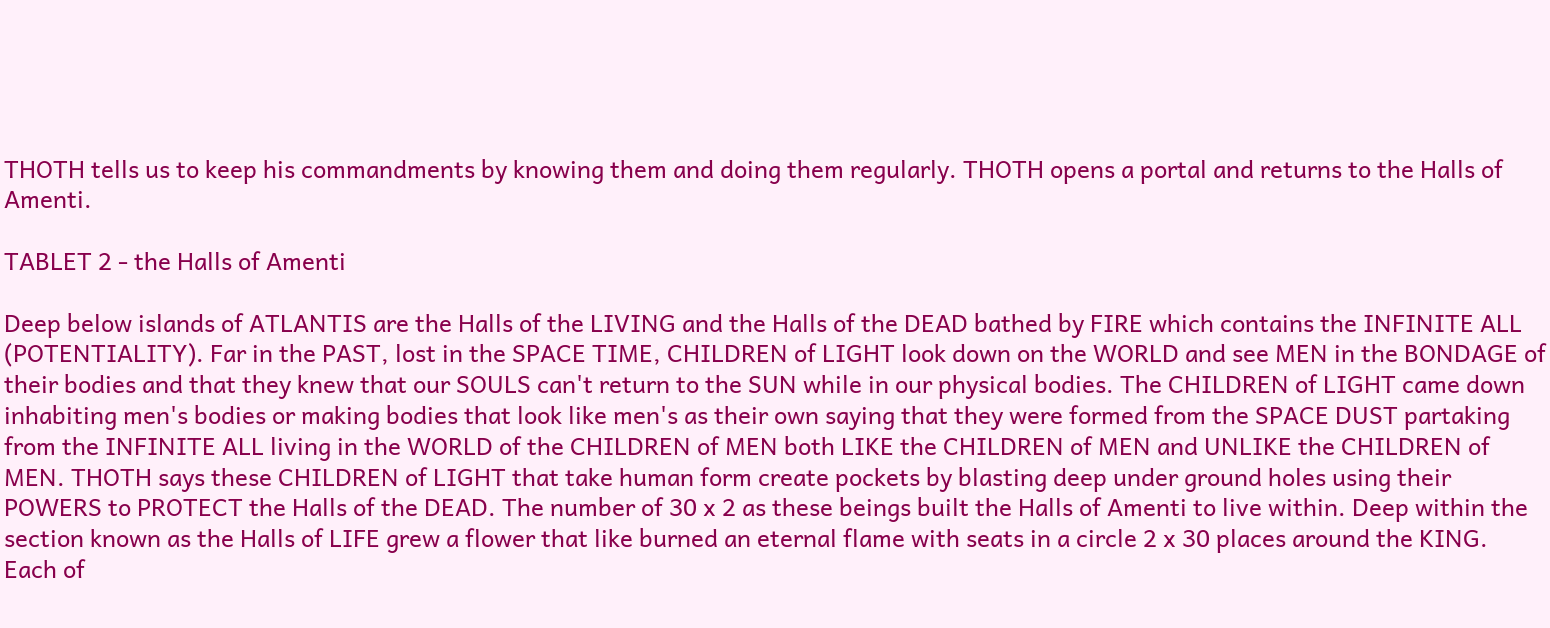THOTH tells us to keep his commandments by knowing them and doing them regularly. THOTH opens a portal and returns to the Halls of Amenti.

TABLET 2 - the Halls of Amenti

Deep below islands of ATLANTIS are the Halls of the LIVING and the Halls of the DEAD bathed by FIRE which contains the INFINITE ALL (POTENTIALITY). Far in the PAST, lost in the SPACE TIME, CHILDREN of LIGHT look down on the WORLD and see MEN in the BONDAGE of their bodies and that they knew that our SOULS can't return to the SUN while in our physical bodies. The CHILDREN of LIGHT came down inhabiting men's bodies or making bodies that look like men's as their own saying that they were formed from the SPACE DUST partaking from the INFINITE ALL living in the WORLD of the CHILDREN of MEN both LIKE the CHILDREN of MEN and UNLIKE the CHILDREN of MEN. THOTH says these CHILDREN of LIGHT that take human form create pockets by blasting deep under ground holes using their POWERS to PROTECT the Halls of the DEAD. The number of 30 x 2 as these beings built the Halls of Amenti to live within. Deep within the section known as the Halls of LIFE grew a flower that like burned an eternal flame with seats in a circle 2 x 30 places around the KING. Each of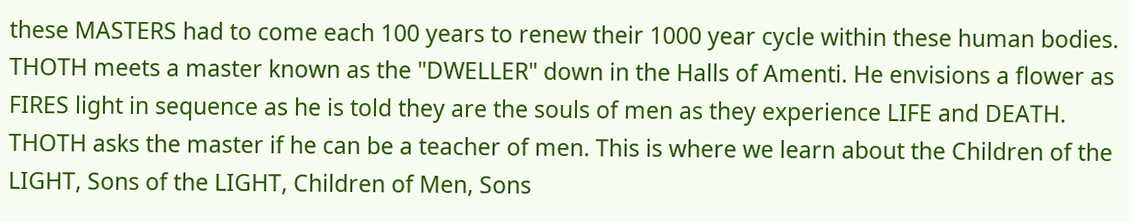these MASTERS had to come each 100 years to renew their 1000 year cycle within these human bodies. THOTH meets a master known as the "DWELLER" down in the Halls of Amenti. He envisions a flower as FIRES light in sequence as he is told they are the souls of men as they experience LIFE and DEATH. THOTH asks the master if he can be a teacher of men. This is where we learn about the Children of the LIGHT, Sons of the LIGHT, Children of Men, Sons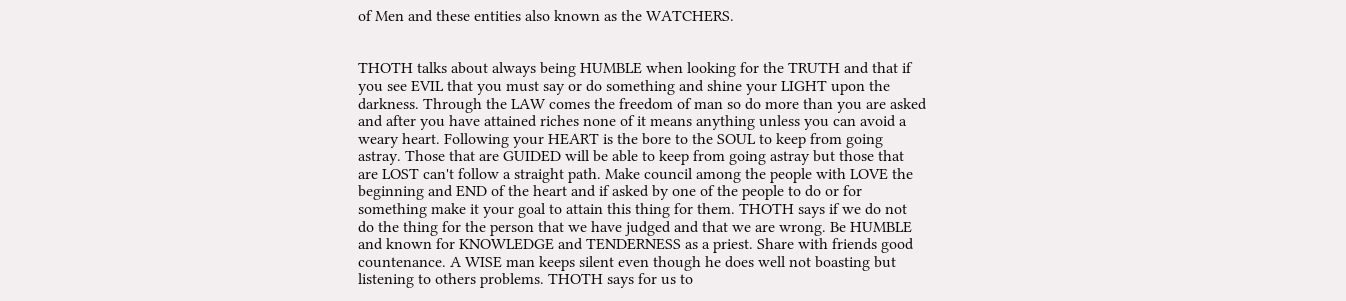of Men and these entities also known as the WATCHERS.


THOTH talks about always being HUMBLE when looking for the TRUTH and that if you see EVIL that you must say or do something and shine your LIGHT upon the darkness. Through the LAW comes the freedom of man so do more than you are asked and after you have attained riches none of it means anything unless you can avoid a weary heart. Following your HEART is the bore to the SOUL to keep from going astray. Those that are GUIDED will be able to keep from going astray but those that are LOST can't follow a straight path. Make council among the people with LOVE the beginning and END of the heart and if asked by one of the people to do or for something make it your goal to attain this thing for them. THOTH says if we do not do the thing for the person that we have judged and that we are wrong. Be HUMBLE and known for KNOWLEDGE and TENDERNESS as a priest. Share with friends good countenance. A WISE man keeps silent even though he does well not boasting but listening to others problems. THOTH says for us to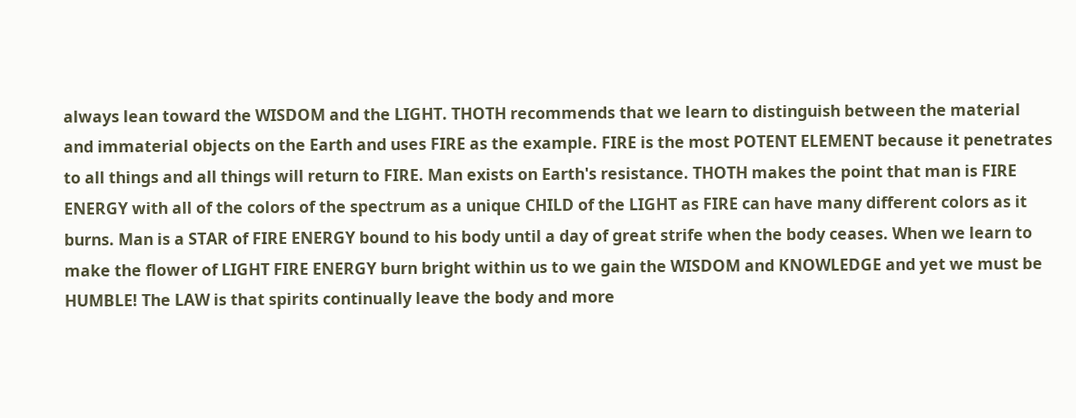always lean toward the WISDOM and the LIGHT. THOTH recommends that we learn to distinguish between the material and immaterial objects on the Earth and uses FIRE as the example. FIRE is the most POTENT ELEMENT because it penetrates to all things and all things will return to FIRE. Man exists on Earth's resistance. THOTH makes the point that man is FIRE ENERGY with all of the colors of the spectrum as a unique CHILD of the LIGHT as FIRE can have many different colors as it burns. Man is a STAR of FIRE ENERGY bound to his body until a day of great strife when the body ceases. When we learn to make the flower of LIGHT FIRE ENERGY burn bright within us to we gain the WISDOM and KNOWLEDGE and yet we must be HUMBLE! The LAW is that spirits continually leave the body and more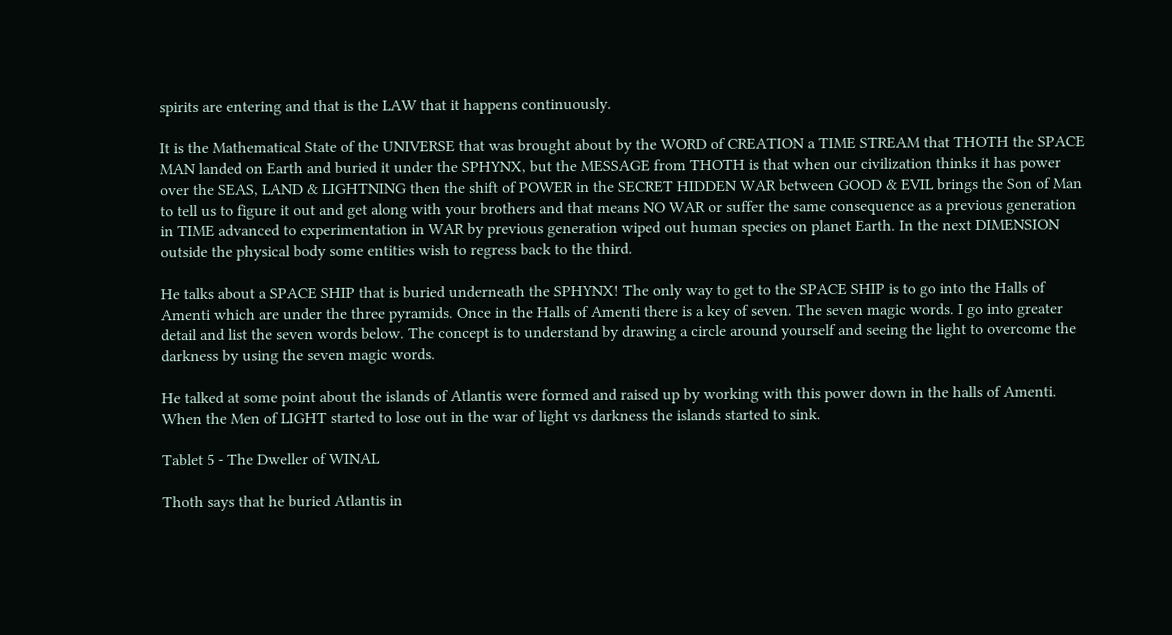spirits are entering and that is the LAW that it happens continuously.

It is the Mathematical State of the UNIVERSE that was brought about by the WORD of CREATION a TIME STREAM that THOTH the SPACE MAN landed on Earth and buried it under the SPHYNX, but the MESSAGE from THOTH is that when our civilization thinks it has power over the SEAS, LAND & LIGHTNING then the shift of POWER in the SECRET HIDDEN WAR between GOOD & EVIL brings the Son of Man to tell us to figure it out and get along with your brothers and that means NO WAR or suffer the same consequence as a previous generation in TIME advanced to experimentation in WAR by previous generation wiped out human species on planet Earth. In the next DIMENSION outside the physical body some entities wish to regress back to the third.

He talks about a SPACE SHIP that is buried underneath the SPHYNX! The only way to get to the SPACE SHIP is to go into the Halls of Amenti which are under the three pyramids. Once in the Halls of Amenti there is a key of seven. The seven magic words. I go into greater detail and list the seven words below. The concept is to understand by drawing a circle around yourself and seeing the light to overcome the darkness by using the seven magic words.

He talked at some point about the islands of Atlantis were formed and raised up by working with this power down in the halls of Amenti. When the Men of LIGHT started to lose out in the war of light vs darkness the islands started to sink.

Tablet 5 - The Dweller of WINAL

Thoth says that he buried Atlantis in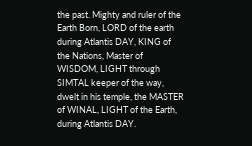the past. Mighty and ruler of the Earth Born, LORD of the earth during Atlantis DAY, KING of the Nations, Master of WISDOM, LIGHT through SIMTAL keeper of the way, dwelt in his temple, the MASTER of WINAL, LIGHT of the Earth, during Atlantis DAY.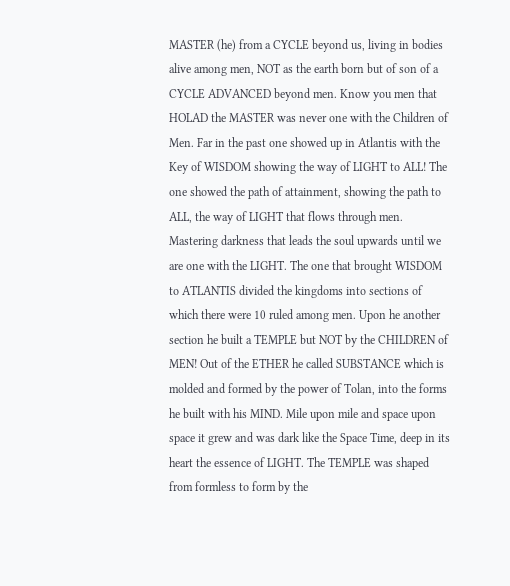MASTER (he) from a CYCLE beyond us, living in bodies alive among men, NOT as the earth born but of son of a CYCLE ADVANCED beyond men. Know you men that HOLAD the MASTER was never one with the Children of Men. Far in the past one showed up in Atlantis with the Key of WISDOM showing the way of LIGHT to ALL! The one showed the path of attainment, showing the path to ALL, the way of LIGHT that flows through men. Mastering darkness that leads the soul upwards until we are one with the LIGHT. The one that brought WISDOM to ATLANTIS divided the kingdoms into sections of which there were 10 ruled among men. Upon he another section he built a TEMPLE but NOT by the CHILDREN of MEN! Out of the ETHER he called SUBSTANCE which is molded and formed by the power of Tolan, into the forms he built with his MIND. Mile upon mile and space upon space it grew and was dark like the Space Time, deep in its heart the essence of LIGHT. The TEMPLE was shaped from formless to form by the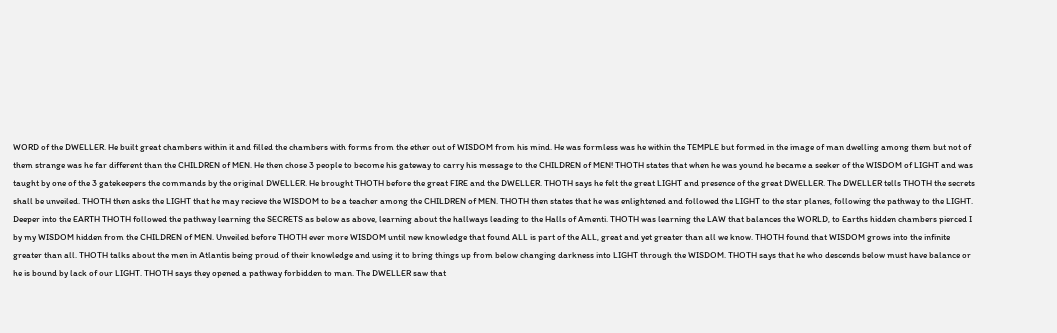WORD of the DWELLER. He built great chambers within it and filled the chambers with forms from the ether out of WISDOM from his mind. He was formless was he within the TEMPLE but formed in the image of man dwelling among them but not of them strange was he far different than the CHILDREN of MEN. He then chose 3 people to become his gateway to carry his message to the CHILDREN of MEN! THOTH states that when he was yound he became a seeker of the WISDOM of LIGHT and was taught by one of the 3 gatekeepers the commands by the original DWELLER. He brought THOTH before the great FIRE and the DWELLER. THOTH says he felt the great LIGHT and presence of the great DWELLER. The DWELLER tells THOTH the secrets shall be unveiled. THOTH then asks the LIGHT that he may recieve the WISDOM to be a teacher among the CHILDREN of MEN. THOTH then states that he was enlightened and followed the LIGHT to the star planes, following the pathway to the LIGHT. Deeper into the EARTH THOTH followed the pathway learning the SECRETS as below as above, learning about the hallways leading to the Halls of Amenti. THOTH was learning the LAW that balances the WORLD, to Earths hidden chambers pierced I by my WISDOM hidden from the CHILDREN of MEN. Unveiled before THOTH ever more WISDOM until new knowledge that found ALL is part of the ALL, great and yet greater than all we know. THOTH found that WISDOM grows into the infinite greater than all. THOTH talks about the men in Atlantis being proud of their knowledge and using it to bring things up from below changing darkness into LIGHT through the WISDOM. THOTH says that he who descends below must have balance or he is bound by lack of our LIGHT. THOTH says they opened a pathway forbidden to man. The DWELLER saw that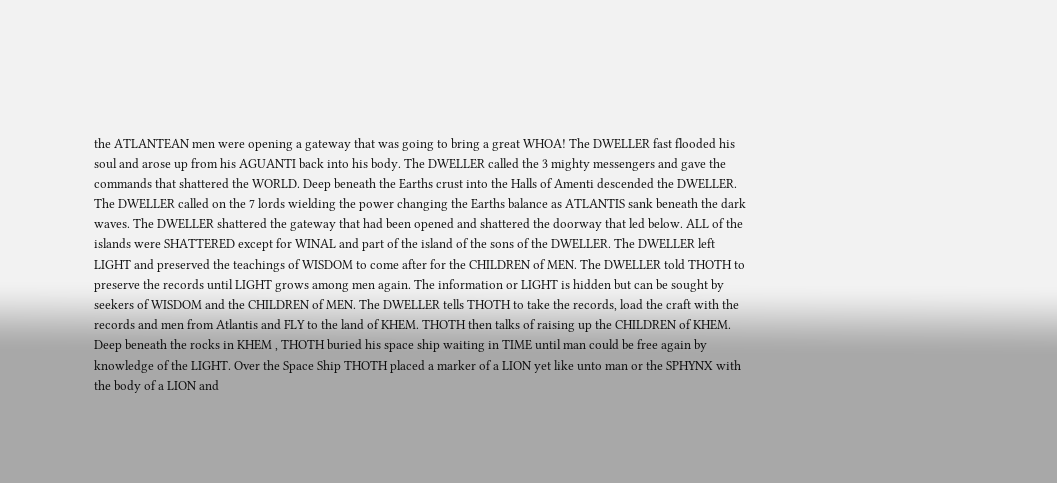the ATLANTEAN men were opening a gateway that was going to bring a great WHOA! The DWELLER fast flooded his soul and arose up from his AGUANTI back into his body. The DWELLER called the 3 mighty messengers and gave the commands that shattered the WORLD. Deep beneath the Earths crust into the Halls of Amenti descended the DWELLER. The DWELLER called on the 7 lords wielding the power changing the Earths balance as ATLANTIS sank beneath the dark waves. The DWELLER shattered the gateway that had been opened and shattered the doorway that led below. ALL of the islands were SHATTERED except for WINAL and part of the island of the sons of the DWELLER. The DWELLER left LIGHT and preserved the teachings of WISDOM to come after for the CHILDREN of MEN. The DWELLER told THOTH to preserve the records until LIGHT grows among men again. The information or LIGHT is hidden but can be sought by seekers of WISDOM and the CHILDREN of MEN. The DWELLER tells THOTH to take the records, load the craft with the records and men from Atlantis and FLY to the land of KHEM. THOTH then talks of raising up the CHILDREN of KHEM. Deep beneath the rocks in KHEM , THOTH buried his space ship waiting in TIME until man could be free again by knowledge of the LIGHT. Over the Space Ship THOTH placed a marker of a LION yet like unto man or the SPHYNX with the body of a LION and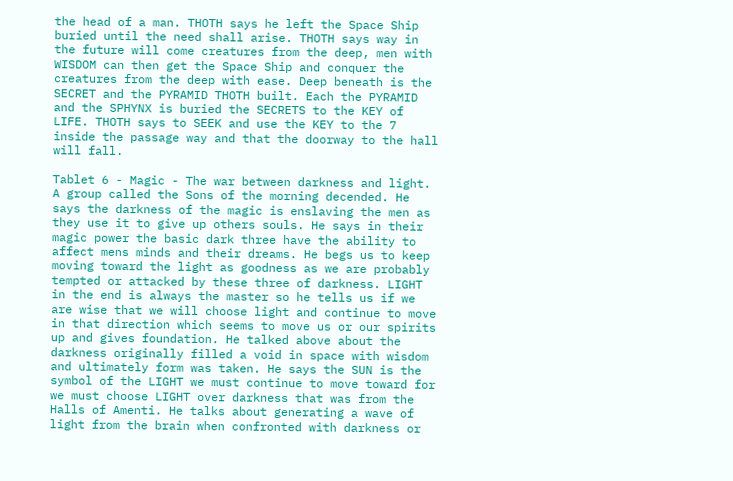the head of a man. THOTH says he left the Space Ship buried until the need shall arise. THOTH says way in the future will come creatures from the deep, men with WISDOM can then get the Space Ship and conquer the creatures from the deep with ease. Deep beneath is the SECRET and the PYRAMID THOTH built. Each the PYRAMID and the SPHYNX is buried the SECRETS to the KEY of LIFE. THOTH says to SEEK and use the KEY to the 7 inside the passage way and that the doorway to the hall will fall.

Tablet 6 - Magic - The war between darkness and light. A group called the Sons of the morning decended. He says the darkness of the magic is enslaving the men as they use it to give up others souls. He says in their magic power the basic dark three have the ability to affect mens minds and their dreams. He begs us to keep moving toward the light as goodness as we are probably tempted or attacked by these three of darkness. LIGHT in the end is always the master so he tells us if we are wise that we will choose light and continue to move in that direction which seems to move us or our spirits up and gives foundation. He talked above about the darkness originally filled a void in space with wisdom and ultimately form was taken. He says the SUN is the symbol of the LIGHT we must continue to move toward for we must choose LIGHT over darkness that was from the Halls of Amenti. He talks about generating a wave of light from the brain when confronted with darkness or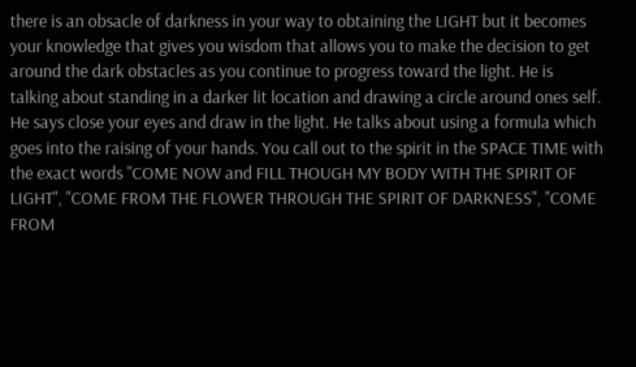there is an obsacle of darkness in your way to obtaining the LIGHT but it becomes your knowledge that gives you wisdom that allows you to make the decision to get around the dark obstacles as you continue to progress toward the light. He is talking about standing in a darker lit location and drawing a circle around ones self. He says close your eyes and draw in the light. He talks about using a formula which goes into the raising of your hands. You call out to the spirit in the SPACE TIME with the exact words "COME NOW and FILL THOUGH MY BODY WITH THE SPIRIT OF LIGHT", "COME FROM THE FLOWER THROUGH THE SPIRIT OF DARKNESS", "COME FROM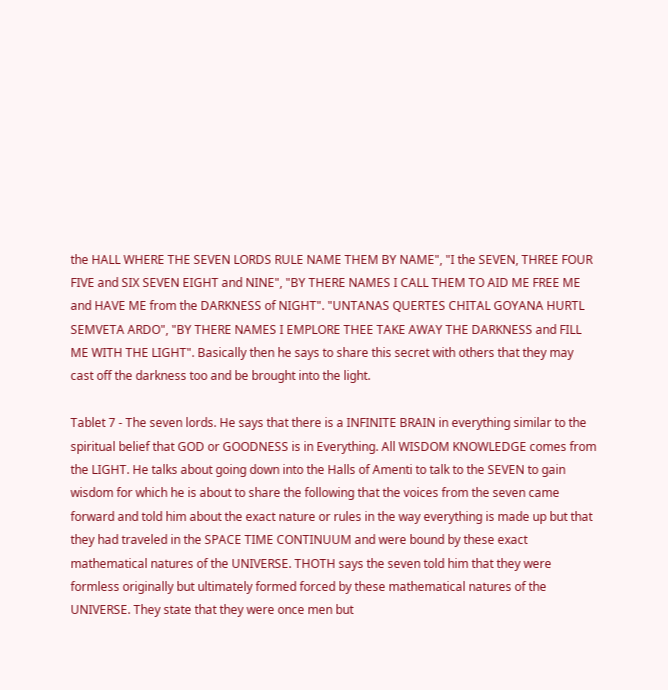the HALL WHERE THE SEVEN LORDS RULE NAME THEM BY NAME", "I the SEVEN, THREE FOUR FIVE and SIX SEVEN EIGHT and NINE", "BY THERE NAMES I CALL THEM TO AID ME FREE ME and HAVE ME from the DARKNESS of NIGHT". "UNTANAS QUERTES CHITAL GOYANA HURTL SEMVETA ARDO", "BY THERE NAMES I EMPLORE THEE TAKE AWAY THE DARKNESS and FILL ME WITH THE LIGHT". Basically then he says to share this secret with others that they may cast off the darkness too and be brought into the light.

Tablet 7 - The seven lords. He says that there is a INFINITE BRAIN in everything similar to the spiritual belief that GOD or GOODNESS is in Everything. All WISDOM KNOWLEDGE comes from the LIGHT. He talks about going down into the Halls of Amenti to talk to the SEVEN to gain wisdom for which he is about to share the following that the voices from the seven came forward and told him about the exact nature or rules in the way everything is made up but that they had traveled in the SPACE TIME CONTINUUM and were bound by these exact mathematical natures of the UNIVERSE. THOTH says the seven told him that they were formless originally but ultimately formed forced by these mathematical natures of the UNIVERSE. They state that they were once men but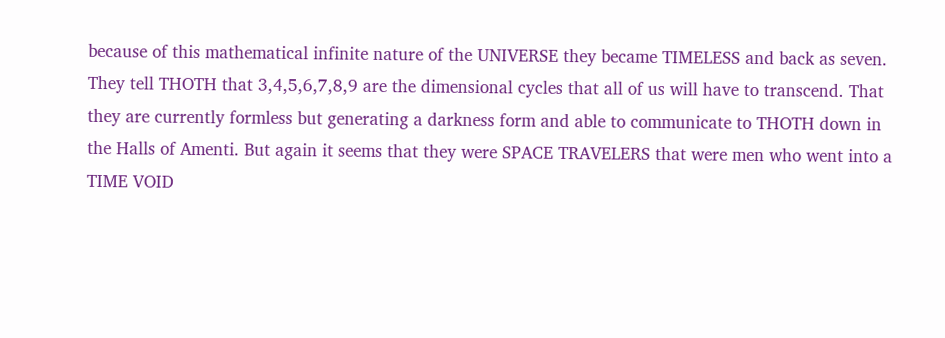because of this mathematical infinite nature of the UNIVERSE they became TIMELESS and back as seven. They tell THOTH that 3,4,5,6,7,8,9 are the dimensional cycles that all of us will have to transcend. That they are currently formless but generating a darkness form and able to communicate to THOTH down in the Halls of Amenti. But again it seems that they were SPACE TRAVELERS that were men who went into a TIME VOID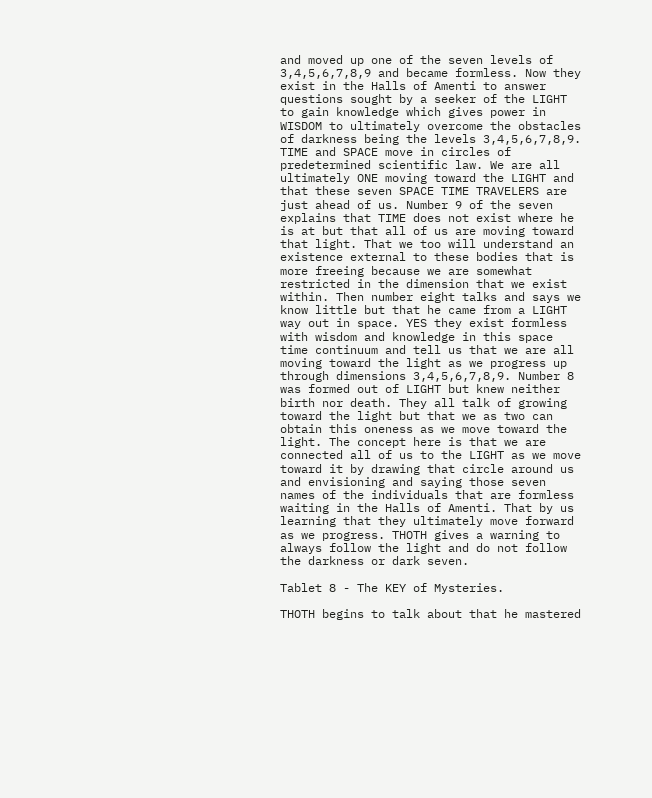and moved up one of the seven levels of 3,4,5,6,7,8,9 and became formless. Now they exist in the Halls of Amenti to answer questions sought by a seeker of the LIGHT to gain knowledge which gives power in WISDOM to ultimately overcome the obstacles of darkness being the levels 3,4,5,6,7,8,9. TIME and SPACE move in circles of predetermined scientific law. We are all ultimately ONE moving toward the LIGHT and that these seven SPACE TIME TRAVELERS are just ahead of us. Number 9 of the seven explains that TIME does not exist where he is at but that all of us are moving toward that light. That we too will understand an existence external to these bodies that is more freeing because we are somewhat restricted in the dimension that we exist within. Then number eight talks and says we know little but that he came from a LIGHT way out in space. YES they exist formless with wisdom and knowledge in this space time continuum and tell us that we are all moving toward the light as we progress up through dimensions 3,4,5,6,7,8,9. Number 8 was formed out of LIGHT but knew neither birth nor death. They all talk of growing toward the light but that we as two can obtain this oneness as we move toward the light. The concept here is that we are connected all of us to the LIGHT as we move toward it by drawing that circle around us and envisioning and saying those seven names of the individuals that are formless waiting in the Halls of Amenti. That by us learning that they ultimately move forward as we progress. THOTH gives a warning to always follow the light and do not follow the darkness or dark seven.

Tablet 8 - The KEY of Mysteries.

THOTH begins to talk about that he mastered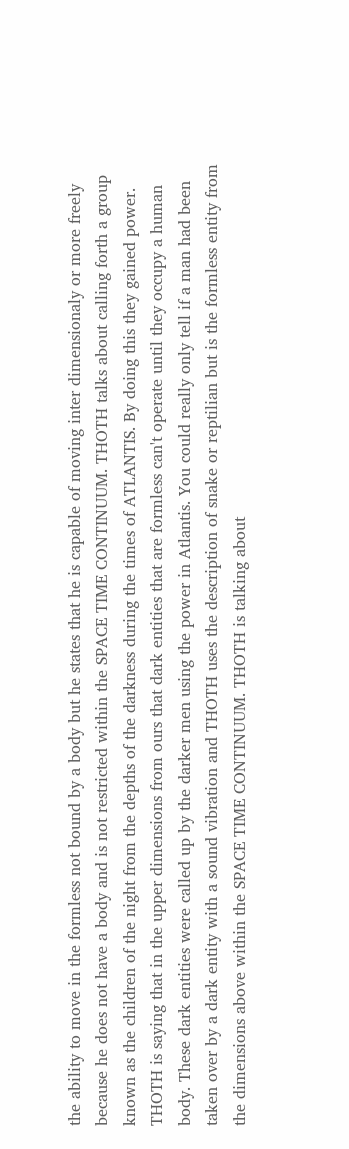the ability to move in the formless not bound by a body but he states that he is capable of moving inter dimensionaly or more freely because he does not have a body and is not restricted within the SPACE TIME CONTINUUM. THOTH talks about calling forth a group known as the children of the night from the depths of the darkness during the times of ATLANTIS. By doing this they gained power. THOTH is saying that in the upper dimensions from ours that dark entities that are formless can't operate until they occupy a human body. These dark entities were called up by the darker men using the power in Atlantis. You could really only tell if a man had been taken over by a dark entity with a sound vibration and THOTH uses the description of snake or reptilian but is the formless entity from the dimensions above within the SPACE TIME CONTINUUM. THOTH is talking about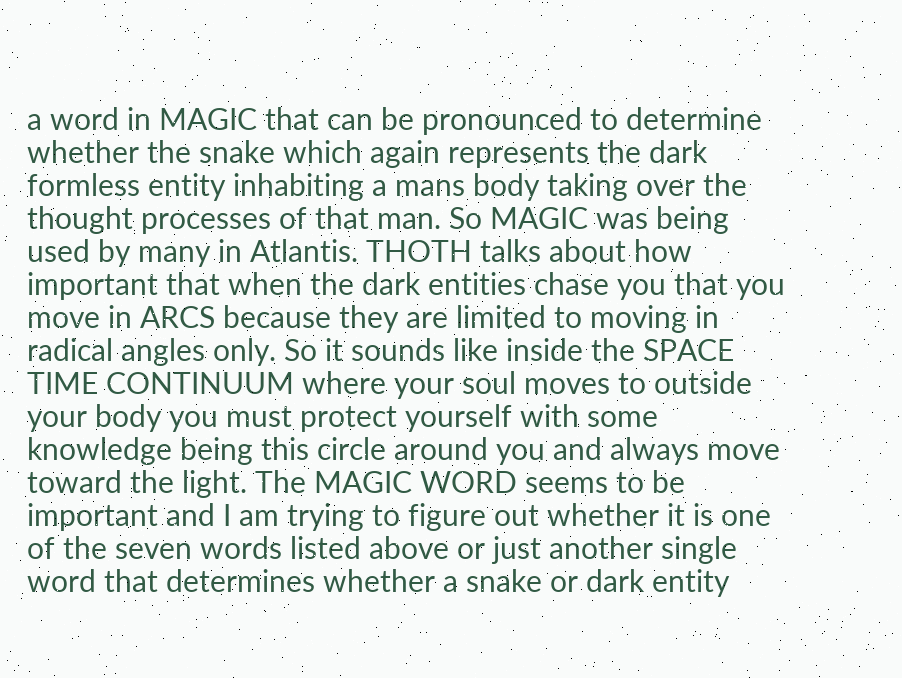a word in MAGIC that can be pronounced to determine whether the snake which again represents the dark formless entity inhabiting a mans body taking over the thought processes of that man. So MAGIC was being used by many in Atlantis. THOTH talks about how important that when the dark entities chase you that you move in ARCS because they are limited to moving in radical angles only. So it sounds like inside the SPACE TIME CONTINUUM where your soul moves to outside your body you must protect yourself with some knowledge being this circle around you and always move toward the light. The MAGIC WORD seems to be important and I am trying to figure out whether it is one of the seven words listed above or just another single word that determines whether a snake or dark entity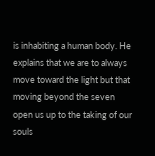is inhabiting a human body. He explains that we are to always move toward the light but that moving beyond the seven open us up to the taking of our souls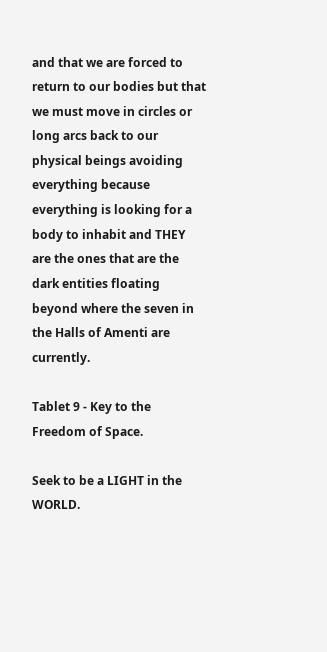and that we are forced to return to our bodies but that we must move in circles or long arcs back to our physical beings avoiding everything because everything is looking for a body to inhabit and THEY are the ones that are the dark entities floating beyond where the seven in the Halls of Amenti are currently.

Tablet 9 - Key to the Freedom of Space.

Seek to be a LIGHT in the WORLD.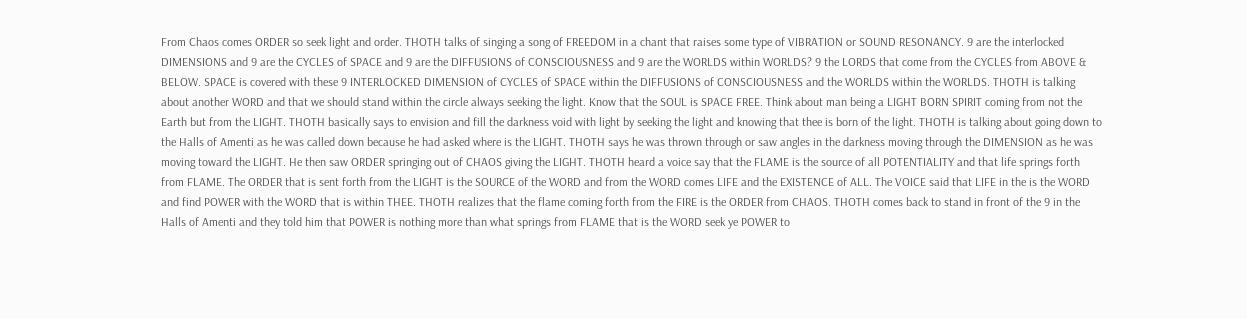From Chaos comes ORDER so seek light and order. THOTH talks of singing a song of FREEDOM in a chant that raises some type of VIBRATION or SOUND RESONANCY. 9 are the interlocked DIMENSIONS and 9 are the CYCLES of SPACE and 9 are the DIFFUSIONS of CONSCIOUSNESS and 9 are the WORLDS within WORLDS? 9 the LORDS that come from the CYCLES from ABOVE & BELOW. SPACE is covered with these 9 INTERLOCKED DIMENSION of CYCLES of SPACE within the DIFFUSIONS of CONSCIOUSNESS and the WORLDS within the WORLDS. THOTH is talking about another WORD and that we should stand within the circle always seeking the light. Know that the SOUL is SPACE FREE. Think about man being a LIGHT BORN SPIRIT coming from not the Earth but from the LIGHT. THOTH basically says to envision and fill the darkness void with light by seeking the light and knowing that thee is born of the light. THOTH is talking about going down to the Halls of Amenti as he was called down because he had asked where is the LIGHT. THOTH says he was thrown through or saw angles in the darkness moving through the DIMENSION as he was moving toward the LIGHT. He then saw ORDER springing out of CHAOS giving the LIGHT. THOTH heard a voice say that the FLAME is the source of all POTENTIALITY and that life springs forth from FLAME. The ORDER that is sent forth from the LIGHT is the SOURCE of the WORD and from the WORD comes LIFE and the EXISTENCE of ALL. The VOICE said that LIFE in the is the WORD and find POWER with the WORD that is within THEE. THOTH realizes that the flame coming forth from the FIRE is the ORDER from CHAOS. THOTH comes back to stand in front of the 9 in the Halls of Amenti and they told him that POWER is nothing more than what springs from FLAME that is the WORD seek ye POWER to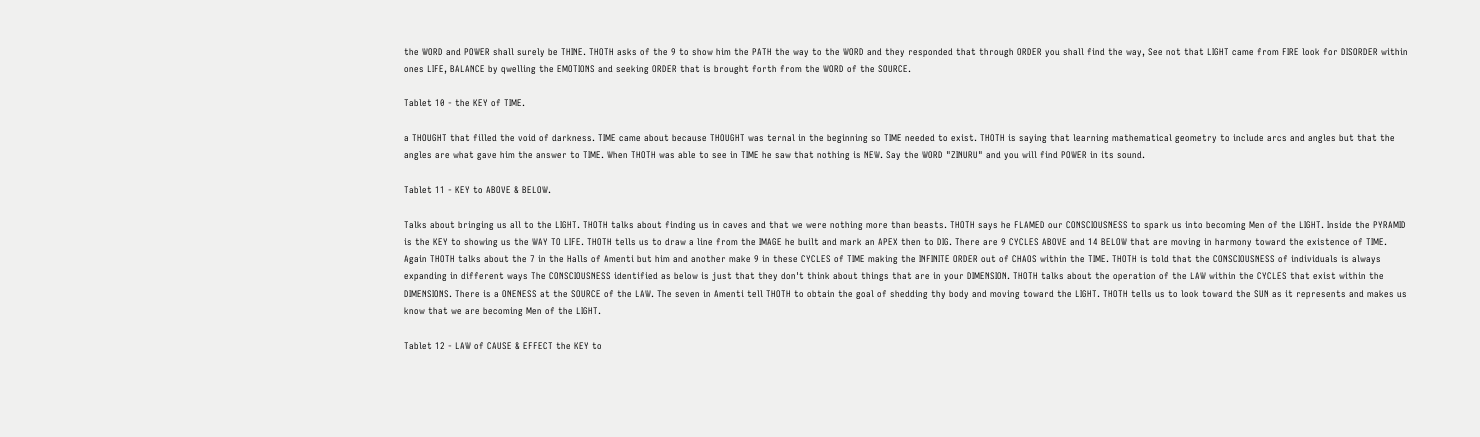the WORD and POWER shall surely be THINE. THOTH asks of the 9 to show him the PATH the way to the WORD and they responded that through ORDER you shall find the way, See not that LIGHT came from FIRE look for DISORDER within ones LIFE, BALANCE by qwelling the EMOTIONS and seeking ORDER that is brought forth from the WORD of the SOURCE.

Tablet 10 - the KEY of TIME.

a THOUGHT that filled the void of darkness. TIME came about because THOUGHT was ternal in the beginning so TIME needed to exist. THOTH is saying that learning mathematical geometry to include arcs and angles but that the angles are what gave him the answer to TIME. When THOTH was able to see in TIME he saw that nothing is NEW. Say the WORD "ZINURU" and you will find POWER in its sound.

Tablet 11 - KEY to ABOVE & BELOW.

Talks about bringing us all to the LIGHT. THOTH talks about finding us in caves and that we were nothing more than beasts. THOTH says he FLAMED our CONSCIOUSNESS to spark us into becoming Men of the LIGHT. Inside the PYRAMID is the KEY to showing us the WAY TO LIFE. THOTH tells us to draw a line from the IMAGE he built and mark an APEX then to DIG. There are 9 CYCLES ABOVE and 14 BELOW that are moving in harmony toward the existence of TIME. Again THOTH talks about the 7 in the Halls of Amenti but him and another make 9 in these CYCLES of TIME making the INFINITE ORDER out of CHAOS within the TIME. THOTH is told that the CONSCIOUSNESS of individuals is always expanding in different ways The CONSCIOUSNESS identified as below is just that they don't think about things that are in your DIMENSION. THOTH talks about the operation of the LAW within the CYCLES that exist within the DIMENSIONS. There is a ONENESS at the SOURCE of the LAW. The seven in Amenti tell THOTH to obtain the goal of shedding thy body and moving toward the LIGHT. THOTH tells us to look toward the SUN as it represents and makes us know that we are becoming Men of the LIGHT.

Tablet 12 - LAW of CAUSE & EFFECT the KEY to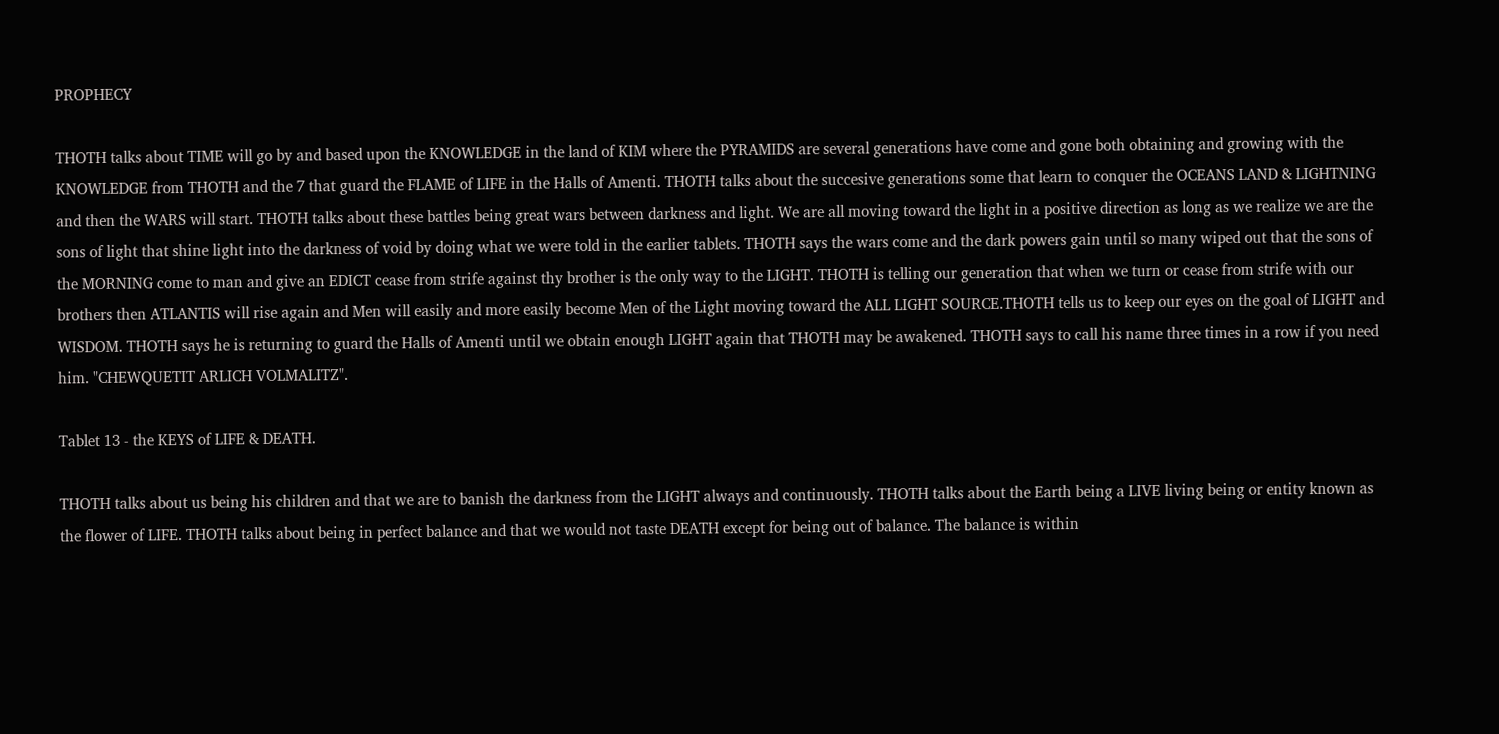PROPHECY

THOTH talks about TIME will go by and based upon the KNOWLEDGE in the land of KIM where the PYRAMIDS are several generations have come and gone both obtaining and growing with the KNOWLEDGE from THOTH and the 7 that guard the FLAME of LIFE in the Halls of Amenti. THOTH talks about the succesive generations some that learn to conquer the OCEANS LAND & LIGHTNING and then the WARS will start. THOTH talks about these battles being great wars between darkness and light. We are all moving toward the light in a positive direction as long as we realize we are the sons of light that shine light into the darkness of void by doing what we were told in the earlier tablets. THOTH says the wars come and the dark powers gain until so many wiped out that the sons of the MORNING come to man and give an EDICT cease from strife against thy brother is the only way to the LIGHT. THOTH is telling our generation that when we turn or cease from strife with our brothers then ATLANTIS will rise again and Men will easily and more easily become Men of the Light moving toward the ALL LIGHT SOURCE.THOTH tells us to keep our eyes on the goal of LIGHT and WISDOM. THOTH says he is returning to guard the Halls of Amenti until we obtain enough LIGHT again that THOTH may be awakened. THOTH says to call his name three times in a row if you need him. "CHEWQUETIT ARLICH VOLMALITZ".

Tablet 13 - the KEYS of LIFE & DEATH.

THOTH talks about us being his children and that we are to banish the darkness from the LIGHT always and continuously. THOTH talks about the Earth being a LIVE living being or entity known as the flower of LIFE. THOTH talks about being in perfect balance and that we would not taste DEATH except for being out of balance. The balance is within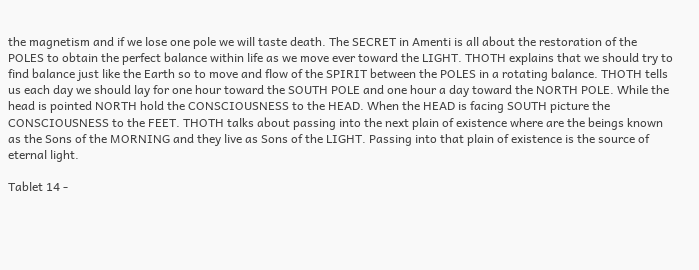the magnetism and if we lose one pole we will taste death. The SECRET in Amenti is all about the restoration of the POLES to obtain the perfect balance within life as we move ever toward the LIGHT. THOTH explains that we should try to find balance just like the Earth so to move and flow of the SPIRIT between the POLES in a rotating balance. THOTH tells us each day we should lay for one hour toward the SOUTH POLE and one hour a day toward the NORTH POLE. While the head is pointed NORTH hold the CONSCIOUSNESS to the HEAD. When the HEAD is facing SOUTH picture the CONSCIOUSNESS to the FEET. THOTH talks about passing into the next plain of existence where are the beings known as the Sons of the MORNING and they live as Sons of the LIGHT. Passing into that plain of existence is the source of eternal light.

Tablet 14 -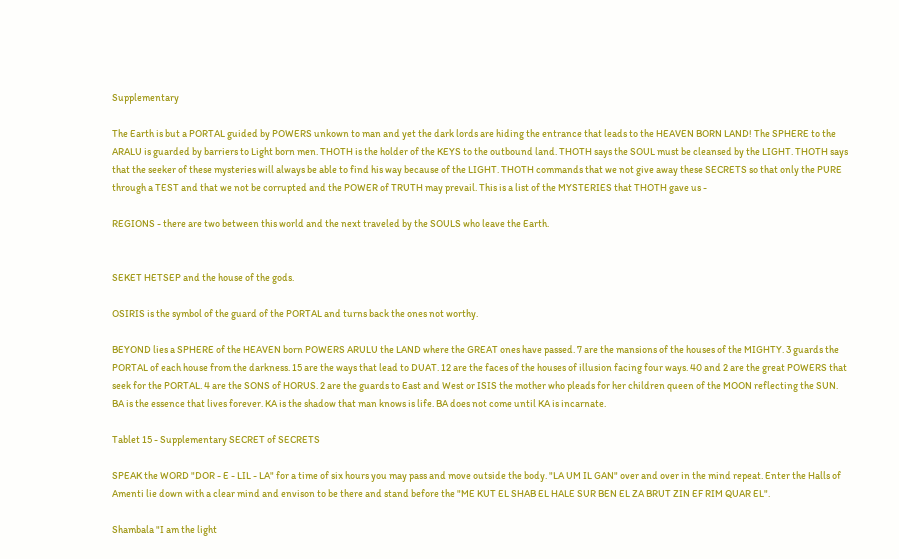Supplementary

The Earth is but a PORTAL guided by POWERS unkown to man and yet the dark lords are hiding the entrance that leads to the HEAVEN BORN LAND! The SPHERE to the ARALU is guarded by barriers to Light born men. THOTH is the holder of the KEYS to the outbound land. THOTH says the SOUL must be cleansed by the LIGHT. THOTH says that the seeker of these mysteries will always be able to find his way because of the LIGHT. THOTH commands that we not give away these SECRETS so that only the PURE through a TEST and that we not be corrupted and the POWER of TRUTH may prevail. This is a list of the MYSTERIES that THOTH gave us -

REGIONS - there are two between this world and the next traveled by the SOULS who leave the Earth.


SEKET HETSEP and the house of the gods.

OSIRIS is the symbol of the guard of the PORTAL and turns back the ones not worthy.

BEYOND lies a SPHERE of the HEAVEN born POWERS ARULU the LAND where the GREAT ones have passed. 7 are the mansions of the houses of the MIGHTY. 3 guards the PORTAL of each house from the darkness. 15 are the ways that lead to DUAT. 12 are the faces of the houses of illusion facing four ways. 40 and 2 are the great POWERS that seek for the PORTAL. 4 are the SONS of HORUS. 2 are the guards to East and West or ISIS the mother who pleads for her children queen of the MOON reflecting the SUN. BA is the essence that lives forever. KA is the shadow that man knows is life. BA does not come until KA is incarnate.

Tablet 15 - Supplementary SECRET of SECRETS

SPEAK the WORD "DOR - E - LIL - LA" for a time of six hours you may pass and move outside the body. "LA UM IL GAN" over and over in the mind repeat. Enter the Halls of Amenti lie down with a clear mind and envison to be there and stand before the "ME KUT EL SHAB EL HALE SUR BEN EL ZA BRUT ZIN EF RIM QUAR EL".

Shambala "I am the light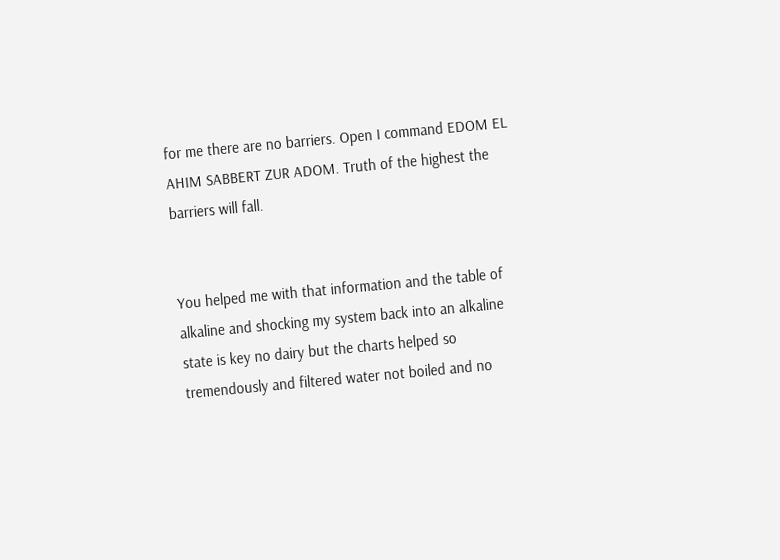for me there are no barriers. Open I command EDOM EL AHIM SABBERT ZUR ADOM. Truth of the highest the barriers will fall.


You helped me with that information and the table of alkaline and shocking my system back into an alkaline state is key no dairy but the charts helped so tremendously and filtered water not boiled and no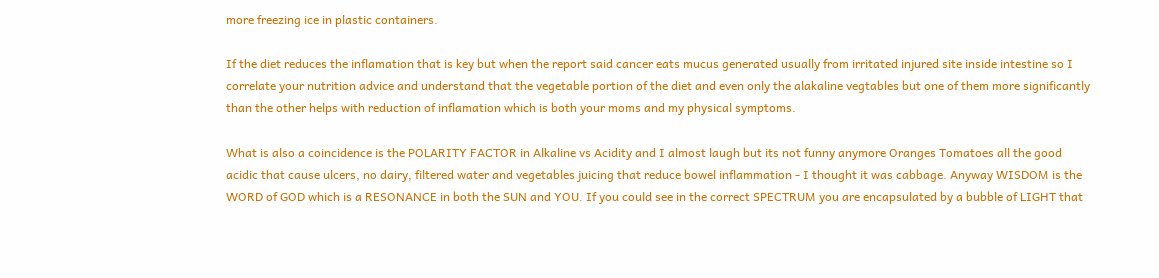more freezing ice in plastic containers.

If the diet reduces the inflamation that is key but when the report said cancer eats mucus generated usually from irritated injured site inside intestine so I correlate your nutrition advice and understand that the vegetable portion of the diet and even only the alakaline vegtables but one of them more significantly than the other helps with reduction of inflamation which is both your moms and my physical symptoms.

What is also a coincidence is the POLARITY FACTOR in Alkaline vs Acidity and I almost laugh but its not funny anymore Oranges Tomatoes all the good acidic that cause ulcers, no dairy, filtered water and vegetables juicing that reduce bowel inflammation - I thought it was cabbage. Anyway WISDOM is the WORD of GOD which is a RESONANCE in both the SUN and YOU. If you could see in the correct SPECTRUM you are encapsulated by a bubble of LIGHT that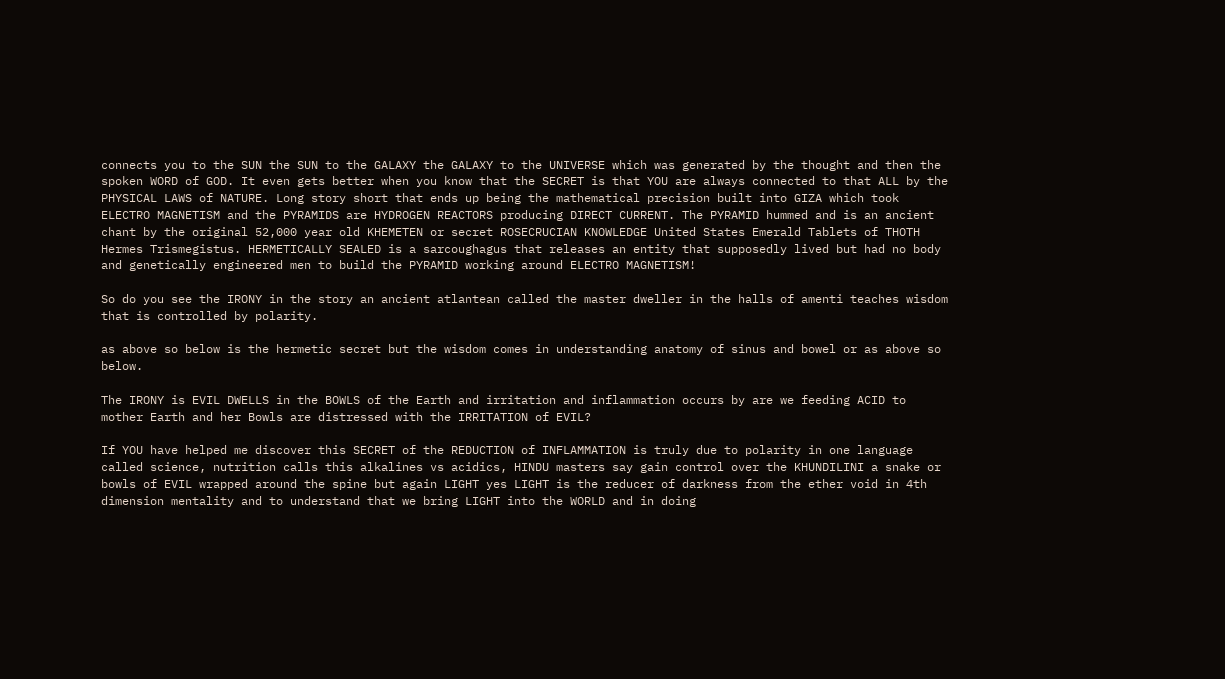connects you to the SUN the SUN to the GALAXY the GALAXY to the UNIVERSE which was generated by the thought and then the spoken WORD of GOD. It even gets better when you know that the SECRET is that YOU are always connected to that ALL by the PHYSICAL LAWS of NATURE. Long story short that ends up being the mathematical precision built into GIZA which took ELECTRO MAGNETISM and the PYRAMIDS are HYDROGEN REACTORS producing DIRECT CURRENT. The PYRAMID hummed and is an ancient chant by the original 52,000 year old KHEMETEN or secret ROSECRUCIAN KNOWLEDGE United States Emerald Tablets of THOTH Hermes Trismegistus. HERMETICALLY SEALED is a sarcoughagus that releases an entity that supposedly lived but had no body and genetically engineered men to build the PYRAMID working around ELECTRO MAGNETISM!

So do you see the IRONY in the story an ancient atlantean called the master dweller in the halls of amenti teaches wisdom that is controlled by polarity.

as above so below is the hermetic secret but the wisdom comes in understanding anatomy of sinus and bowel or as above so below.

The IRONY is EVIL DWELLS in the BOWLS of the Earth and irritation and inflammation occurs by are we feeding ACID to mother Earth and her Bowls are distressed with the IRRITATION of EVIL?

If YOU have helped me discover this SECRET of the REDUCTION of INFLAMMATION is truly due to polarity in one language called science, nutrition calls this alkalines vs acidics, HINDU masters say gain control over the KHUNDILINI a snake or bowls of EVIL wrapped around the spine but again LIGHT yes LIGHT is the reducer of darkness from the ether void in 4th dimension mentality and to understand that we bring LIGHT into the WORLD and in doing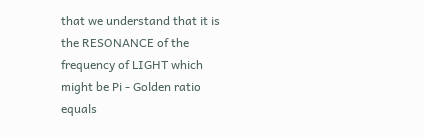that we understand that it is the RESONANCE of the frequency of LIGHT which might be Pi - Golden ratio equals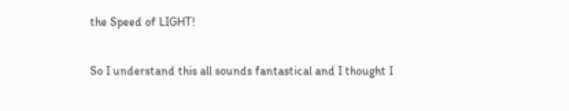the Speed of LIGHT!

So I understand this all sounds fantastical and I thought I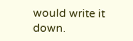would write it down.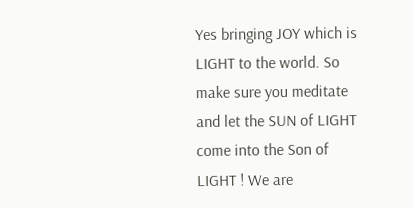Yes bringing JOY which is LIGHT to the world. So make sure you meditate and let the SUN of LIGHT come into the Son of LIGHT ! We are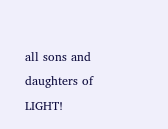all sons and daughters of LIGHT!